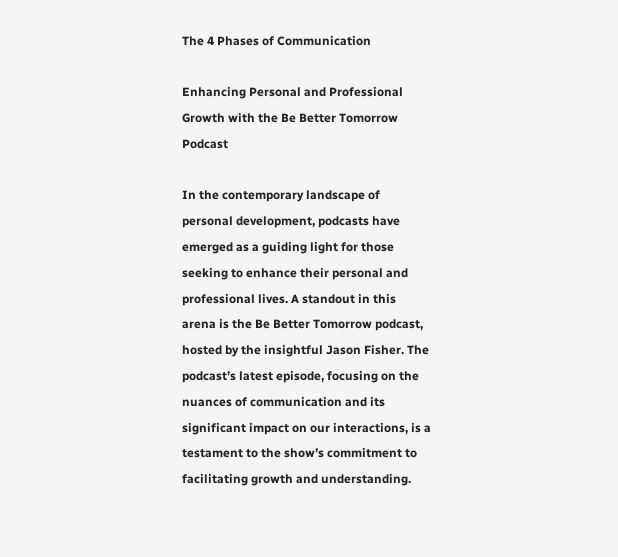The 4 Phases of Communication

Enhancing Personal and Professional Growth with the Be Better Tomorrow Podcast

In the contemporary landscape of personal development, podcasts have emerged as a guiding light for those seeking to enhance their personal and professional lives. A standout in this arena is the Be Better Tomorrow podcast, hosted by the insightful Jason Fisher. The podcast’s latest episode, focusing on the nuances of communication and its significant impact on our interactions, is a testament to the show’s commitment to facilitating growth and understanding.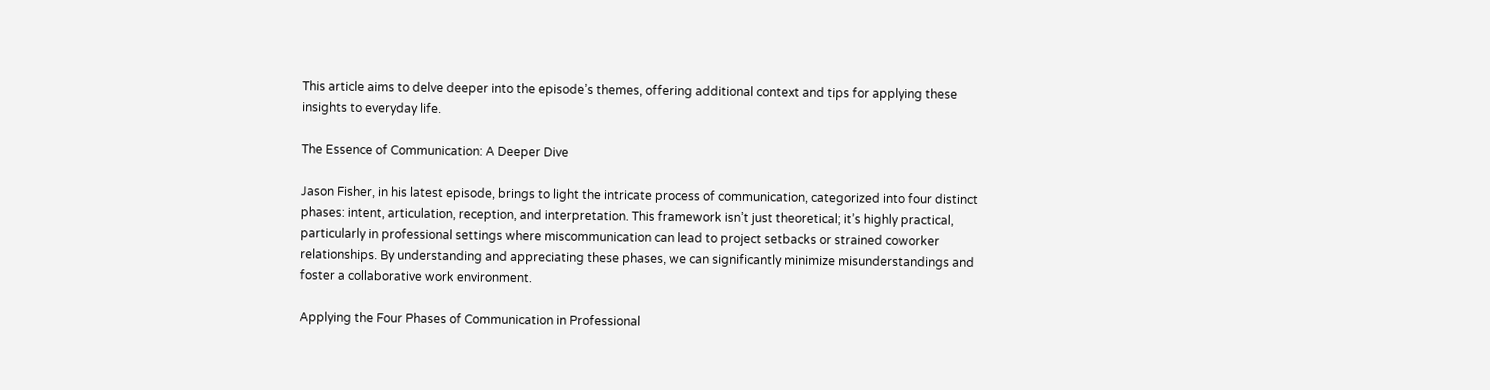This article aims to delve deeper into the episode’s themes, offering additional context and tips for applying these insights to everyday life.

The Essence of Communication: A Deeper Dive

Jason Fisher, in his latest episode, brings to light the intricate process of communication, categorized into four distinct phases: intent, articulation, reception, and interpretation. This framework isn’t just theoretical; it’s highly practical, particularly in professional settings where miscommunication can lead to project setbacks or strained coworker relationships. By understanding and appreciating these phases, we can significantly minimize misunderstandings and foster a collaborative work environment.

Applying the Four Phases of Communication in Professional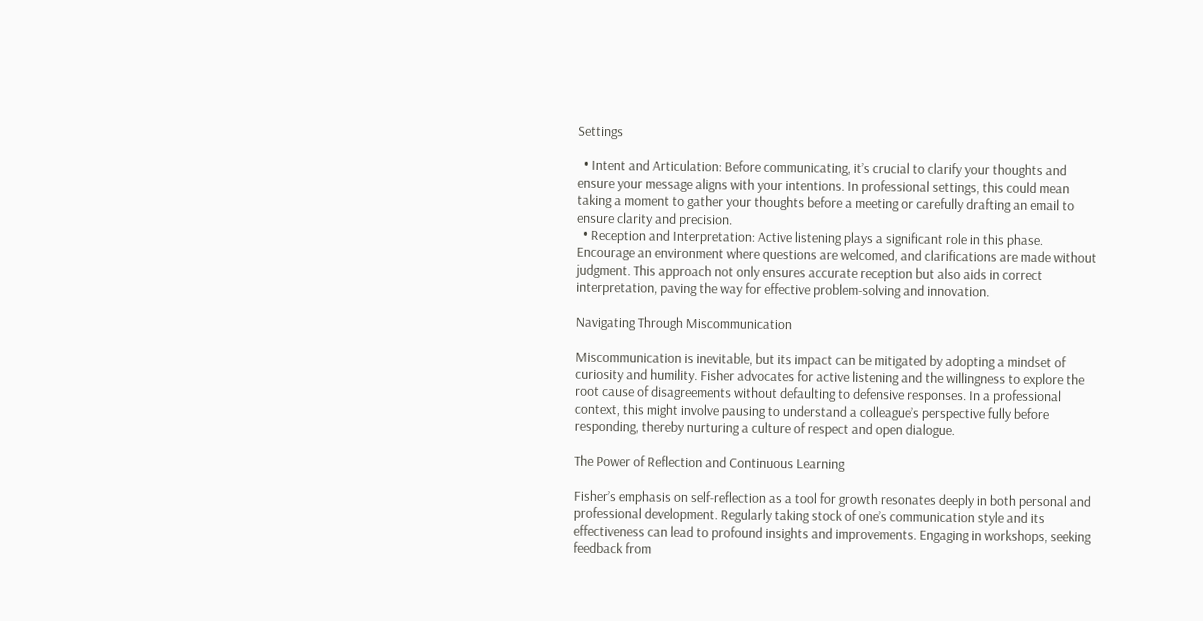Settings

  • Intent and Articulation: Before communicating, it’s crucial to clarify your thoughts and ensure your message aligns with your intentions. In professional settings, this could mean taking a moment to gather your thoughts before a meeting or carefully drafting an email to ensure clarity and precision.
  • Reception and Interpretation: Active listening plays a significant role in this phase. Encourage an environment where questions are welcomed, and clarifications are made without judgment. This approach not only ensures accurate reception but also aids in correct interpretation, paving the way for effective problem-solving and innovation.

Navigating Through Miscommunication

Miscommunication is inevitable, but its impact can be mitigated by adopting a mindset of curiosity and humility. Fisher advocates for active listening and the willingness to explore the root cause of disagreements without defaulting to defensive responses. In a professional context, this might involve pausing to understand a colleague’s perspective fully before responding, thereby nurturing a culture of respect and open dialogue.

The Power of Reflection and Continuous Learning

Fisher’s emphasis on self-reflection as a tool for growth resonates deeply in both personal and professional development. Regularly taking stock of one’s communication style and its effectiveness can lead to profound insights and improvements. Engaging in workshops, seeking feedback from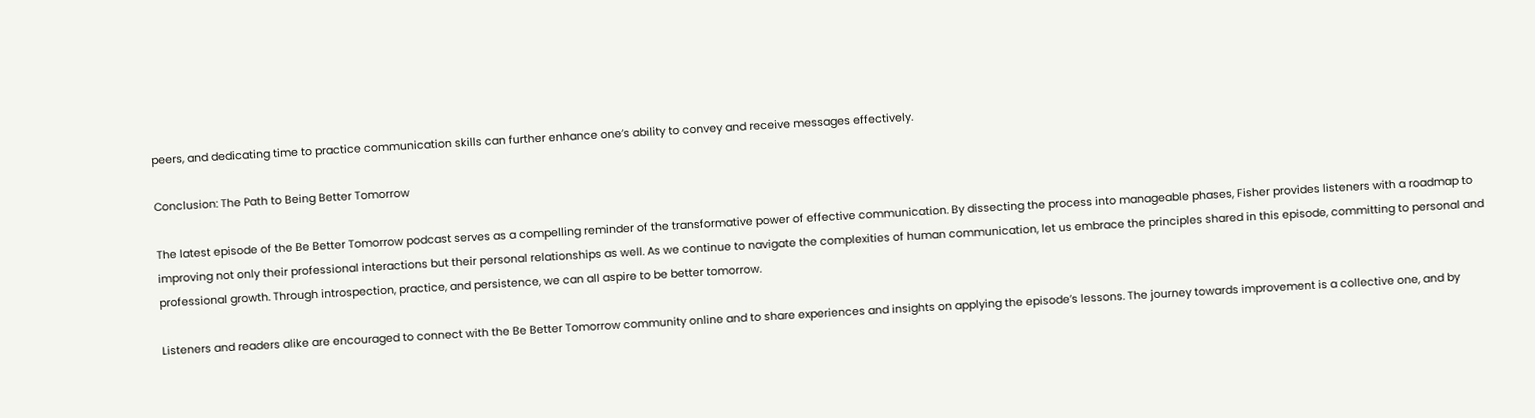peers, and dedicating time to practice communication skills can further enhance one’s ability to convey and receive messages effectively.

Conclusion: The Path to Being Better Tomorrow

The latest episode of the Be Better Tomorrow podcast serves as a compelling reminder of the transformative power of effective communication. By dissecting the process into manageable phases, Fisher provides listeners with a roadmap to improving not only their professional interactions but their personal relationships as well. As we continue to navigate the complexities of human communication, let us embrace the principles shared in this episode, committing to personal and professional growth. Through introspection, practice, and persistence, we can all aspire to be better tomorrow.

Listeners and readers alike are encouraged to connect with the Be Better Tomorrow community online and to share experiences and insights on applying the episode’s lessons. The journey towards improvement is a collective one, and by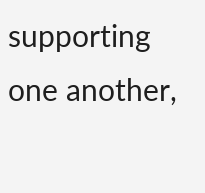supporting one another,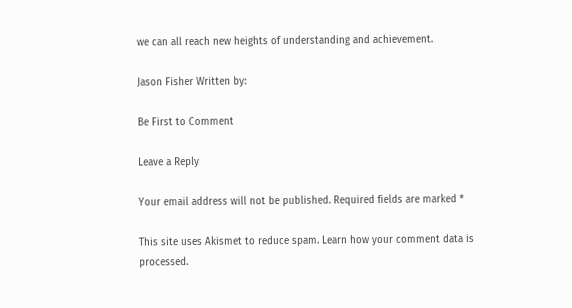we can all reach new heights of understanding and achievement.

Jason Fisher Written by:

Be First to Comment

Leave a Reply

Your email address will not be published. Required fields are marked *

This site uses Akismet to reduce spam. Learn how your comment data is processed.